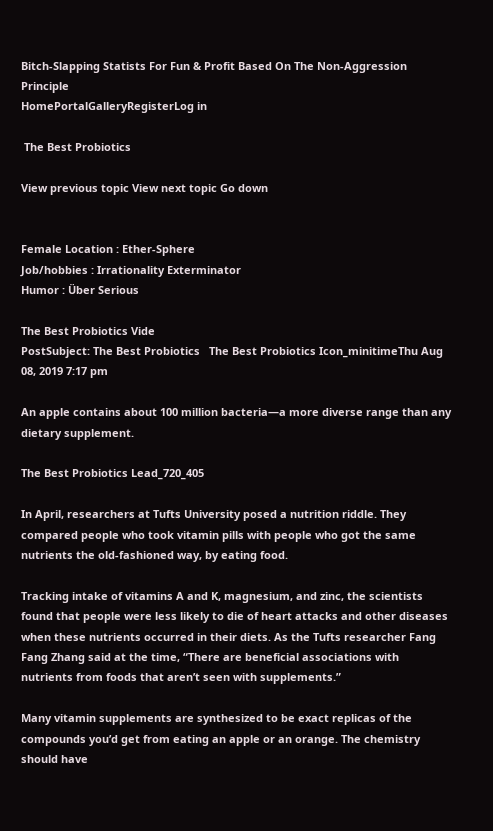Bitch-Slapping Statists For Fun & Profit Based On The Non-Aggression Principle
HomePortalGalleryRegisterLog in

 The Best Probiotics

View previous topic View next topic Go down


Female Location : Ether-Sphere
Job/hobbies : Irrationality Exterminator
Humor : Über Serious

The Best Probiotics Vide
PostSubject: The Best Probiotics   The Best Probiotics Icon_minitimeThu Aug 08, 2019 7:17 pm

An apple contains about 100 million bacteria—a more diverse range than any dietary supplement.

The Best Probiotics Lead_720_405

In April, researchers at Tufts University posed a nutrition riddle. They compared people who took vitamin pills with people who got the same nutrients the old-fashioned way, by eating food.

Tracking intake of vitamins A and K, magnesium, and zinc, the scientists found that people were less likely to die of heart attacks and other diseases when these nutrients occurred in their diets. As the Tufts researcher Fang Fang Zhang said at the time, “There are beneficial associations with nutrients from foods that aren’t seen with supplements.”

Many vitamin supplements are synthesized to be exact replicas of the compounds you’d get from eating an apple or an orange. The chemistry should have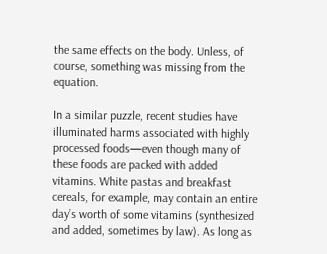the same effects on the body. Unless, of course, something was missing from the equation.

In a similar puzzle, recent studies have illuminated harms associated with highly processed foods—even though many of these foods are packed with added vitamins. White pastas and breakfast cereals, for example, may contain an entire day’s worth of some vitamins (synthesized and added, sometimes by law). As long as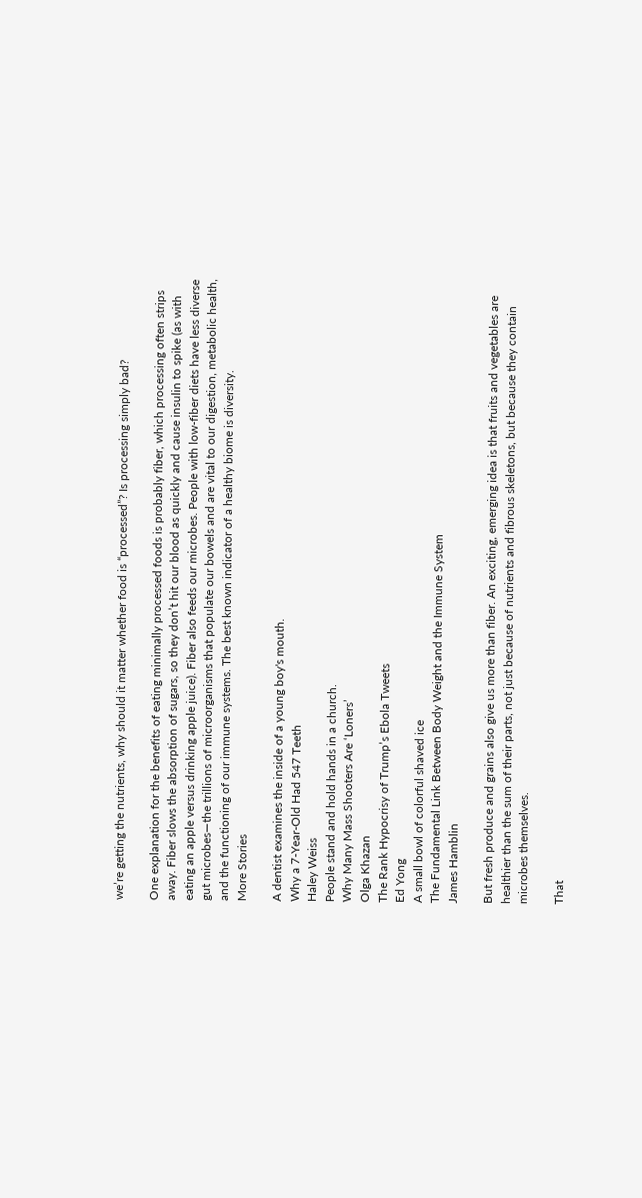we’re getting the nutrients, why should it matter whether food is “processed”? Is processing simply bad?

One explanation for the benefits of eating minimally processed foods is probably fiber, which processing often strips away. Fiber slows the absorption of sugars, so they don’t hit our blood as quickly and cause insulin to spike (as with eating an apple versus drinking apple juice). Fiber also feeds our microbes. People with low-fiber diets have less diverse gut microbes—the trillions of microorganisms that populate our bowels and are vital to our digestion, metabolic health, and the functioning of our immune systems. The best known indicator of a healthy biome is diversity.
More Stories

A dentist examines the inside of a young boy's mouth.
Why a 7-Year-Old Had 547 Teeth
Haley Weiss
People stand and hold hands in a church.
Why Many Mass Shooters Are ‘Loners’
Olga Khazan
The Rank Hypocrisy of Trump’s Ebola Tweets
Ed Yong
A small bowl of colorful shaved ice
The Fundamental Link Between Body Weight and the Immune System
James Hamblin

But fresh produce and grains also give us more than fiber. An exciting, emerging idea is that fruits and vegetables are healthier than the sum of their parts, not just because of nutrients and fibrous skeletons, but because they contain microbes themselves.

That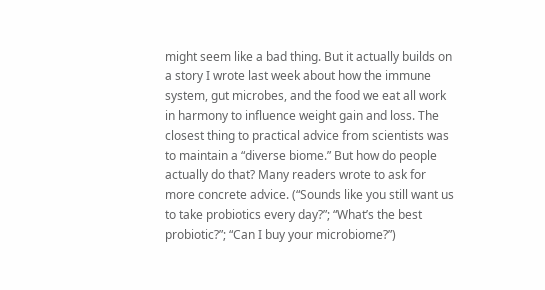might seem like a bad thing. But it actually builds on a story I wrote last week about how the immune system, gut microbes, and the food we eat all work in harmony to influence weight gain and loss. The closest thing to practical advice from scientists was to maintain a “diverse biome.” But how do people actually do that? Many readers wrote to ask for more concrete advice. (“Sounds like you still want us to take probiotics every day?”; “What’s the best probiotic?”; “Can I buy your microbiome?”)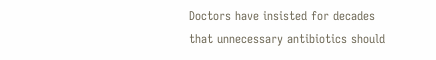Doctors have insisted for decades that unnecessary antibiotics should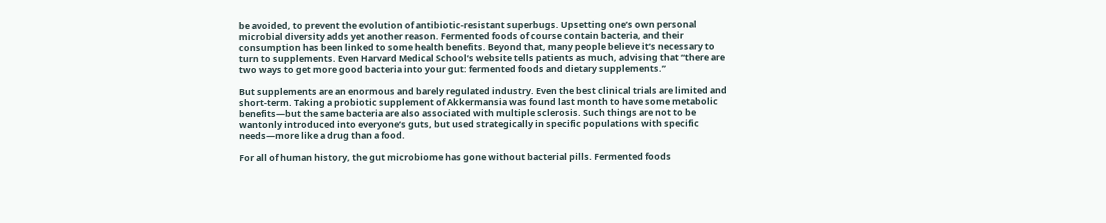be avoided, to prevent the evolution of antibiotic-resistant superbugs. Upsetting one’s own personal microbial diversity adds yet another reason. Fermented foods of course contain bacteria, and their consumption has been linked to some health benefits. Beyond that, many people believe it’s necessary to turn to supplements. Even Harvard Medical School’s website tells patients as much, advising that “there are two ways to get more good bacteria into your gut: fermented foods and dietary supplements.”

But supplements are an enormous and barely regulated industry. Even the best clinical trials are limited and short-term. Taking a probiotic supplement of Akkermansia was found last month to have some metabolic benefits—but the same bacteria are also associated with multiple sclerosis. Such things are not to be wantonly introduced into everyone’s guts, but used strategically in specific populations with specific needs—more like a drug than a food.

For all of human history, the gut microbiome has gone without bacterial pills. Fermented foods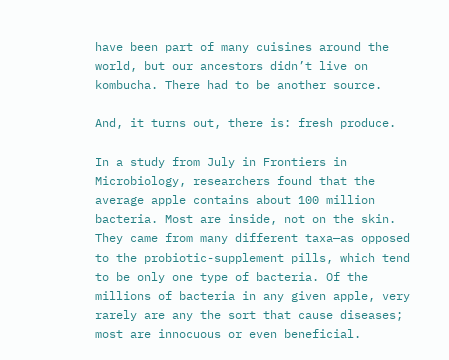have been part of many cuisines around the world, but our ancestors didn’t live on kombucha. There had to be another source.

And, it turns out, there is: fresh produce.

In a study from July in Frontiers in Microbiology, researchers found that the average apple contains about 100 million bacteria. Most are inside, not on the skin. They came from many different taxa—as opposed to the probiotic-supplement pills, which tend to be only one type of bacteria. Of the millions of bacteria in any given apple, very rarely are any the sort that cause diseases; most are innocuous or even beneficial.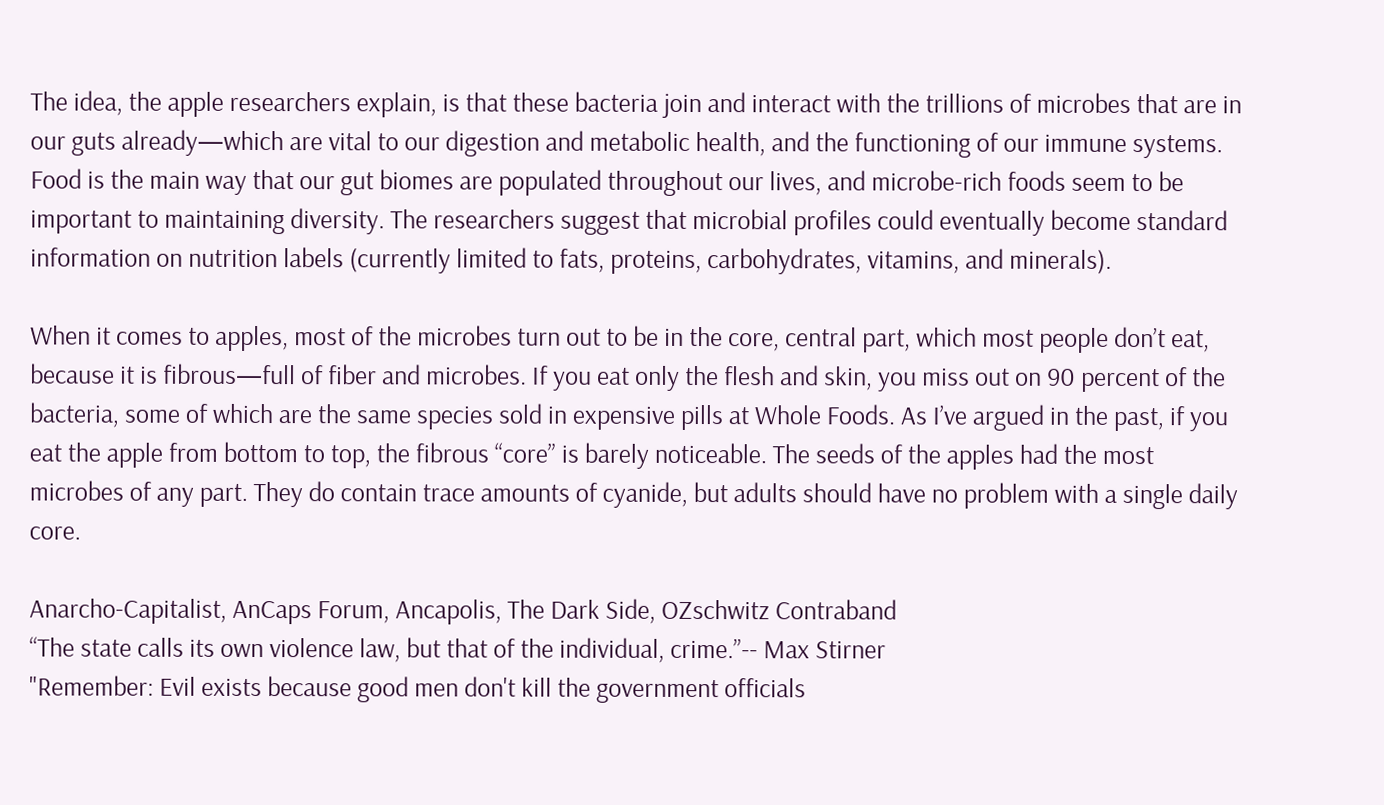The idea, the apple researchers explain, is that these bacteria join and interact with the trillions of microbes that are in our guts already—which are vital to our digestion and metabolic health, and the functioning of our immune systems. Food is the main way that our gut biomes are populated throughout our lives, and microbe-rich foods seem to be important to maintaining diversity. The researchers suggest that microbial profiles could eventually become standard information on nutrition labels (currently limited to fats, proteins, carbohydrates, vitamins, and minerals).

When it comes to apples, most of the microbes turn out to be in the core, central part, which most people don’t eat, because it is fibrous—full of fiber and microbes. If you eat only the flesh and skin, you miss out on 90 percent of the bacteria, some of which are the same species sold in expensive pills at Whole Foods. As I’ve argued in the past, if you eat the apple from bottom to top, the fibrous “core” is barely noticeable. The seeds of the apples had the most microbes of any part. They do contain trace amounts of cyanide, but adults should have no problem with a single daily core.

Anarcho-Capitalist, AnCaps Forum, Ancapolis, The Dark Side, OZschwitz Contraband
“The state calls its own violence law, but that of the individual, crime.”-- Max Stirner
"Remember: Evil exists because good men don't kill the government officials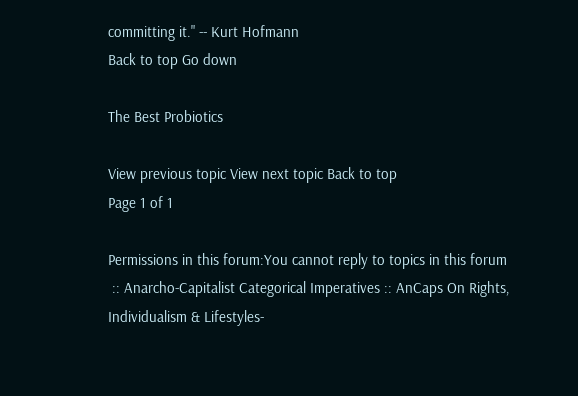committing it." -- Kurt Hofmann
Back to top Go down

The Best Probiotics

View previous topic View next topic Back to top
Page 1 of 1

Permissions in this forum:You cannot reply to topics in this forum
 :: Anarcho-Capitalist Categorical Imperatives :: AnCaps On Rights, Individualism & Lifestyles-